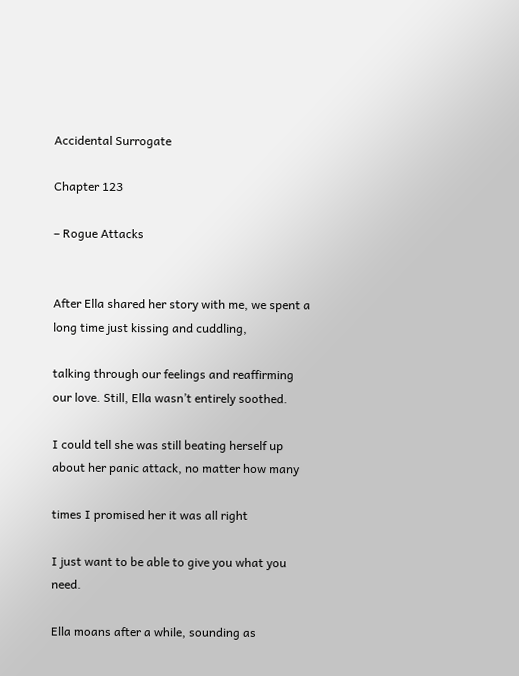Accidental Surrogate

Chapter 123

– Rogue Attacks


After Ella shared her story with me, we spent a long time just kissing and cuddling,

talking through our feelings and reaffirming our love. Still, Ella wasn’t entirely soothed.

I could tell she was still beating herself up about her panic attack, no matter how many

times I promised her it was all right

I just want to be able to give you what you need.

Ella moans after a while, sounding as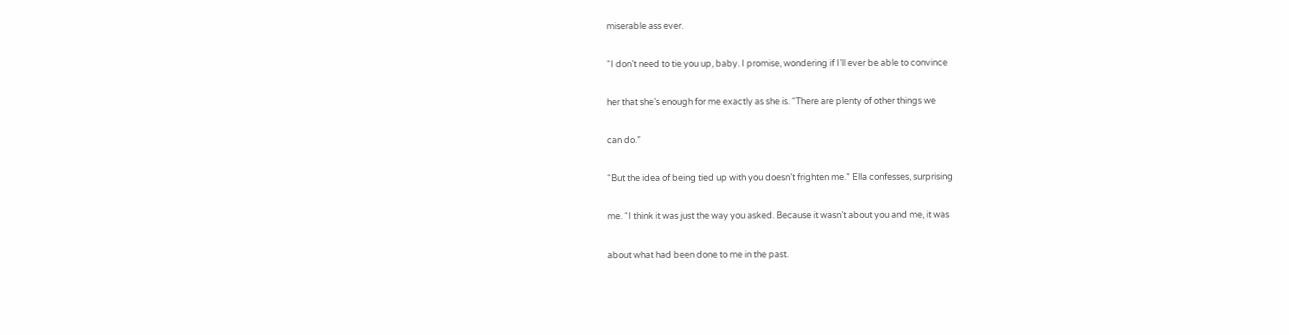miserable ass ever.

“I don’t need to tie you up, baby. I promise, wondering if I’ll ever be able to convince

her that she’s enough for me exactly as she is. “There are plenty of other things we

can do.”

“But the idea of being tied up with you doesn’t frighten me.” Ella confesses, surprising

me. “I think it was just the way you asked. Because it wasn’t about you and me, it was

about what had been done to me in the past.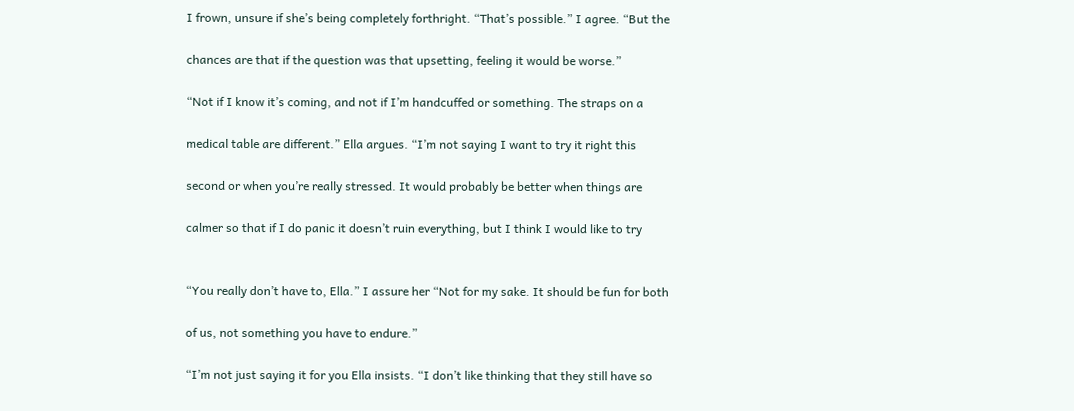I frown, unsure if she’s being completely forthright. “That’s possible.” I agree. “But the

chances are that if the question was that upsetting, feeling it would be worse.”

“Not if I know it’s coming, and not if I’m handcuffed or something. The straps on a

medical table are different.” Ella argues. “I’m not saying I want to try it right this

second or when you’re really stressed. It would probably be better when things are

calmer so that if I do panic it doesn’t ruin everything, but I think I would like to try


“You really don’t have to, Ella.” I assure her “Not for my sake. It should be fun for both

of us, not something you have to endure.”

“I’m not just saying it for you Ella insists. “I don’t like thinking that they still have so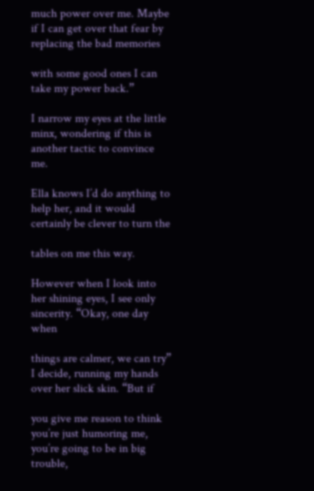much power over me. Maybe if I can get over that fear by replacing the bad memories

with some good ones I can take my power back.”

I narrow my eyes at the little minx, wondering if this is another tactic to convince me.

Ella knows I’d do anything to help her, and it would certainly be clever to turn the

tables on me this way.

However when I look into her shining eyes, I see only sincerity. “Okay, one day when

things are calmer, we can try” I decide, running my hands over her slick skin. “But if

you give me reason to think you’re just humoring me, you’re going to be in big trouble,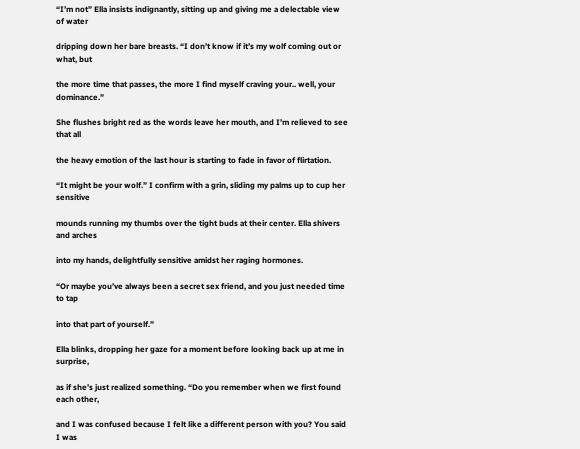“I’m not” Ella insists indignantly, sitting up and giving me a delectable view of water

dripping down her bare breasts. “I don’t know if it’s my wolf coming out or what, but

the more time that passes, the more I find myself craving your.. well, your dominance.”

She flushes bright red as the words leave her mouth, and I’m relieved to see that all

the heavy emotion of the last hour is starting to fade in favor of flirtation.

“It might be your wolf.” I confirm with a grin, sliding my palms up to cup her sensitive

mounds running my thumbs over the tight buds at their center. Ella shivers and arches

into my hands, delightfully sensitive amidst her raging hormones.

“Or maybe you’ve always been a secret sex friend, and you just needed time to tap

into that part of yourself.”

Ella blinks, dropping her gaze for a moment before looking back up at me in surprise,

as if she’s just realized something. “Do you remember when we first found each other,

and I was confused because I felt like a different person with you? You said I was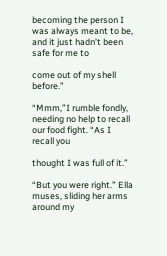becoming the person I was always meant to be, and it just hadn’t been safe for me to

come out of my shell before.”

“Mmm,”I rumble fondly, needing no help to recall our food fight. “As I recall you

thought I was full of it.”

“But you were right.” Ella muses, sliding her arms around my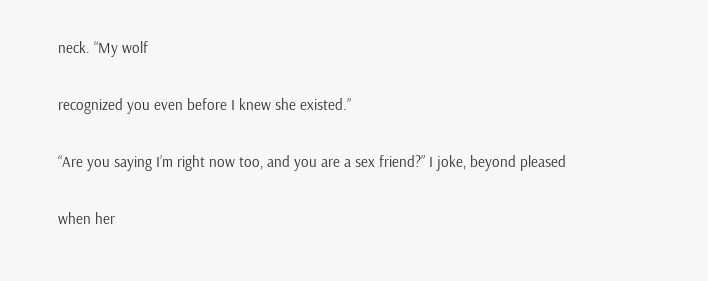neck. “My wolf

recognized you even before I knew she existed.”

“Are you saying I’m right now too, and you are a sex friend?” I joke, beyond pleased

when her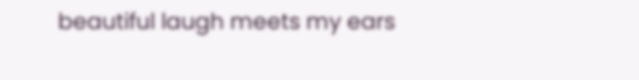beautiful laugh meets my ears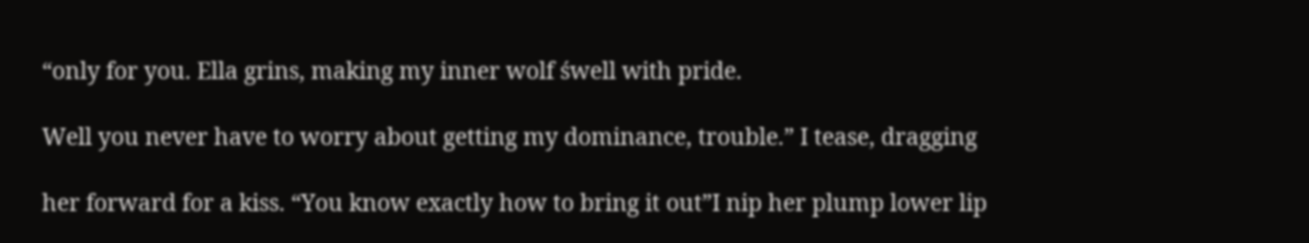“only for you. Ella grins, making my inner wolf śwell with pride.

Well you never have to worry about getting my dominance, trouble.” I tease, dragging

her forward for a kiss. “You know exactly how to bring it out”I nip her plump lower lip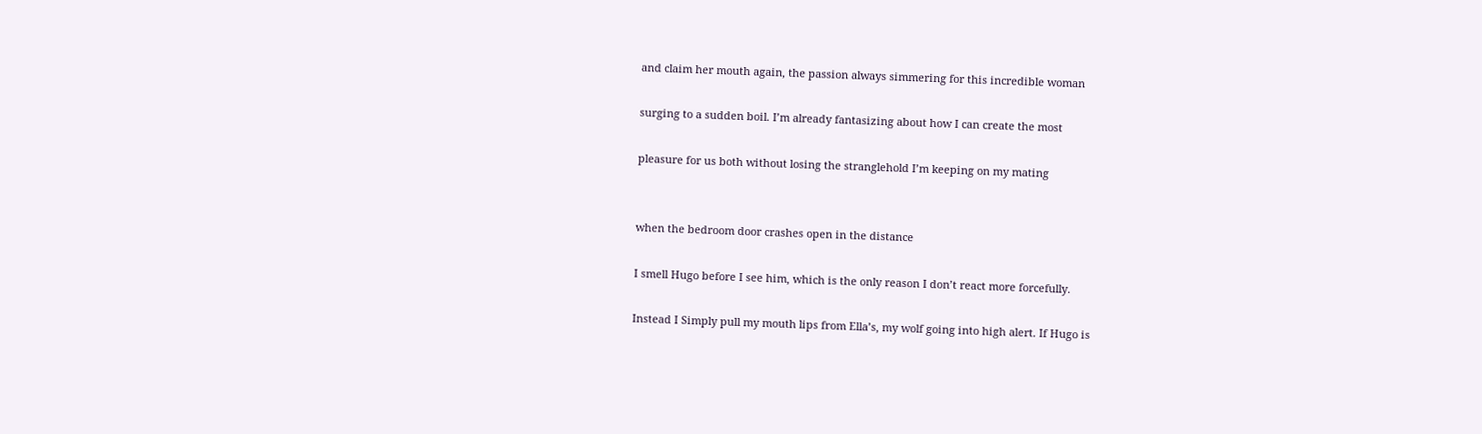and claim her mouth again, the passion always simmering for this incredible woman

surging to a sudden boil. I’m already fantasizing about how I can create the most

pleasure for us both without losing the stranglehold I’m keeping on my mating


when the bedroom door crashes open in the distance

I smell Hugo before I see him, which is the only reason I don’t react more forcefully.

Instead I Simply pull my mouth lips from Ella’s, my wolf going into high alert. If Hugo is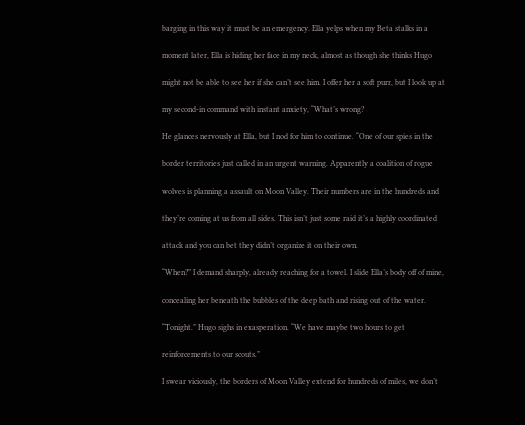barging in this way it must be an emergency. Ella yelps when my Beta stalks in a

moment later, Ella is hiding her face in my neck, almost as though she thinks Hugo

might not be able to see her if she can’t see him. I offer her a soft purr, but I look up at

my second-in command with instant anxiety, “What’s wrong?

He glances nervously at Ella, but I nod for him to continue. “One of our spies in the

border territories just called in an urgent warning. Apparently a coalition of rogue

wolves is planning a assault on Moon Valley. Their numbers are in the hundreds and

they’re coming at us from all sides. This isn’t just some raid it’s a highly coordinated

attack and you can bet they didn’t organize it on their own.

“When?” I demand sharply, already reaching for a towel. I slide Ella’s body off of mine,

concealing her beneath the bubbles of the deep bath and rising out of the water.

“Tonight.” Hugo sighs in exasperation. “We have maybe two hours to get

reinforcements to our scouts.”

I swear viciously, the borders of Moon Valley extend for hundreds of miles, we don’t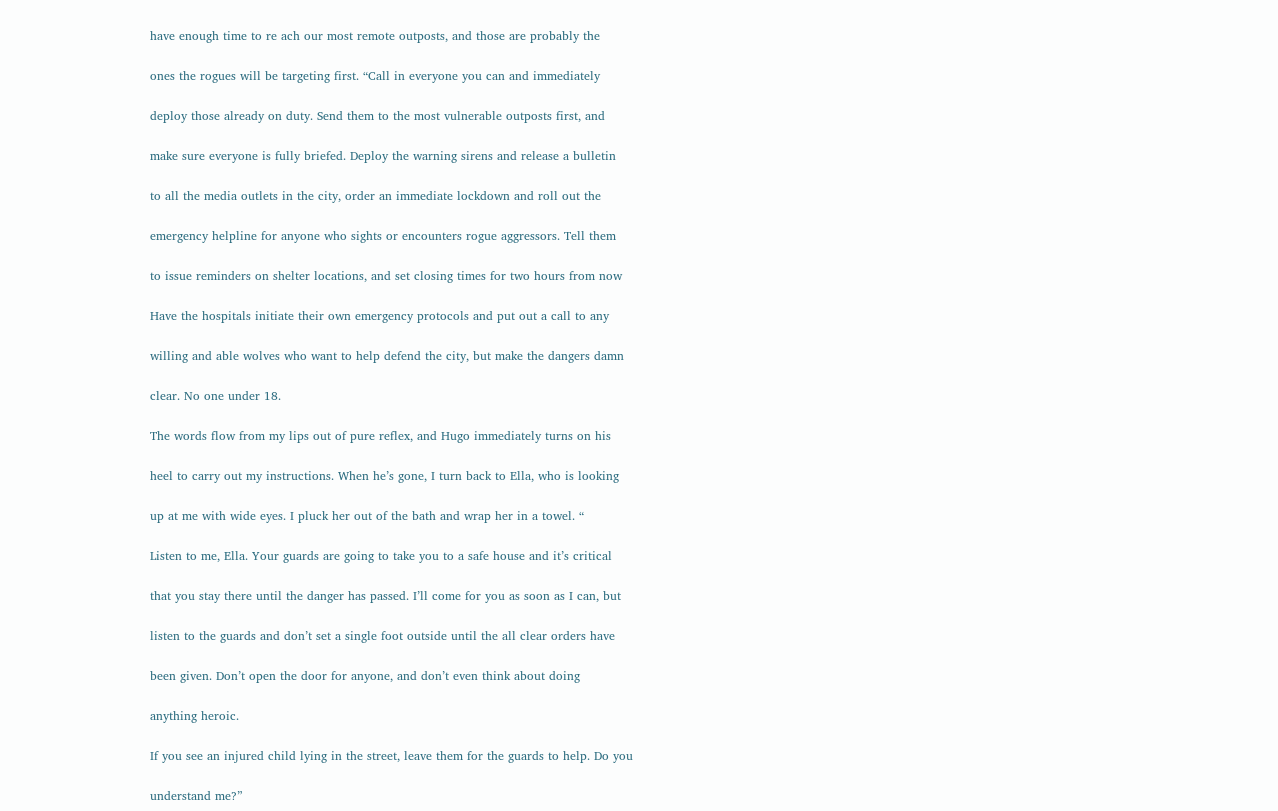have enough time to re ach our most remote outposts, and those are probably the

ones the rogues will be targeting first. “Call in everyone you can and immediately

deploy those already on duty. Send them to the most vulnerable outposts first, and

make sure everyone is fully briefed. Deploy the warning sirens and release a bulletin

to all the media outlets in the city, order an immediate lockdown and roll out the

emergency helpline for anyone who sights or encounters rogue aggressors. Tell them

to issue reminders on shelter locations, and set closing times for two hours from now

Have the hospitals initiate their own emergency protocols and put out a call to any

willing and able wolves who want to help defend the city, but make the dangers damn

clear. No one under 18.

The words flow from my lips out of pure reflex, and Hugo immediately turns on his

heel to carry out my instructions. When he’s gone, I turn back to Ella, who is looking

up at me with wide eyes. I pluck her out of the bath and wrap her in a towel. “

Listen to me, Ella. Your guards are going to take you to a safe house and it’s critical

that you stay there until the danger has passed. I’ll come for you as soon as I can, but

listen to the guards and don’t set a single foot outside until the all clear orders have

been given. Don’t open the door for anyone, and don’t even think about doing

anything heroic.

If you see an injured child lying in the street, leave them for the guards to help. Do you

understand me?”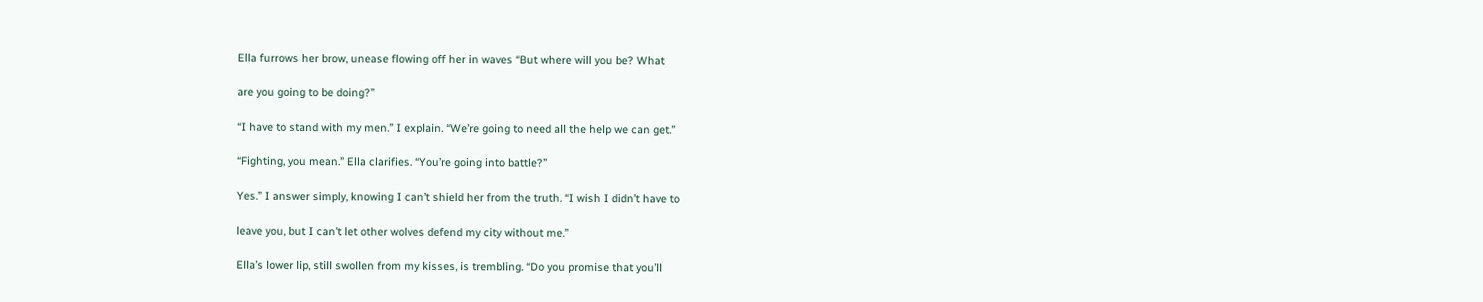Ella furrows her brow, unease flowing off her in waves “But where will you be? What

are you going to be doing?”

“I have to stand with my men.” I explain. “We’re going to need all the help we can get.”

“Fighting, you mean.” Ella clarifies. “You’re going into battle?”

Yes.” I answer simply, knowing I can’t shield her from the truth. “I wish I didn’t have to

leave you, but I can’t let other wolves defend my city without me.”

Ella’s lower lip, still swollen from my kisses, is trembling. “Do you promise that you’ll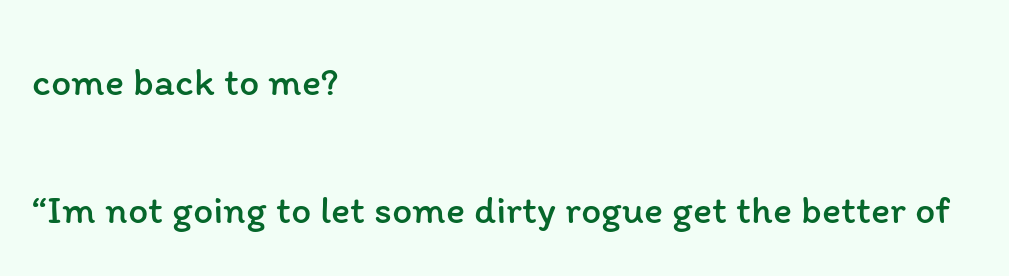come back to me?

“Im not going to let some dirty rogue get the better of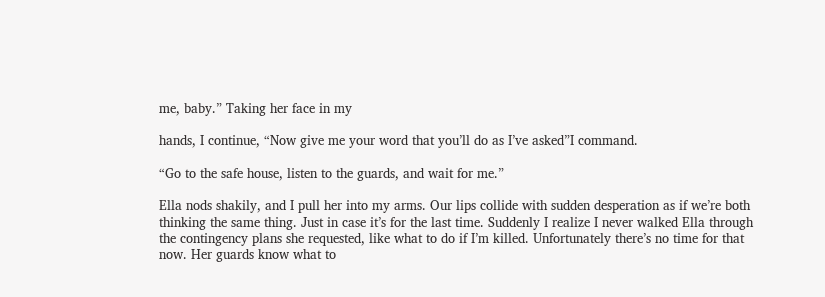me, baby.” Taking her face in my

hands, I continue, “Now give me your word that you’ll do as I’ve asked”I command.

“Go to the safe house, listen to the guards, and wait for me.”

Ella nods shakily, and I pull her into my arms. Our lips collide with sudden desperation as if we’re both
thinking the same thing. Just in case it’s for the last time. Suddenly I realize I never walked Ella through
the contingency plans she requested, like what to do if I’m killed. Unfortunately there’s no time for that
now. Her guards know what to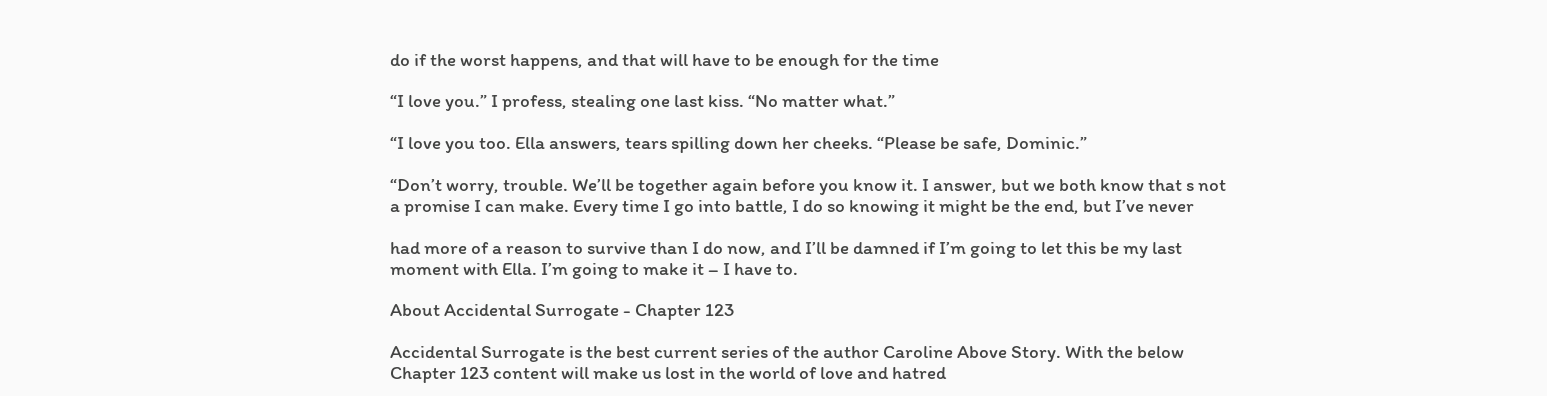do if the worst happens, and that will have to be enough for the time

“I love you.” I profess, stealing one last kiss. “No matter what.”

“I love you too. Ella answers, tears spilling down her cheeks. “Please be safe, Dominic.”

“Don’t worry, trouble. We’ll be together again before you know it. I answer, but we both know that s not
a promise I can make. Every time I go into battle, I do so knowing it might be the end, but I’ve never

had more of a reason to survive than I do now, and I’ll be damned if I’m going to let this be my last
moment with Ella. I’m going to make it – I have to.

About Accidental Surrogate - Chapter 123

Accidental Surrogate is the best current series of the author Caroline Above Story. With the below
Chapter 123 content will make us lost in the world of love and hatred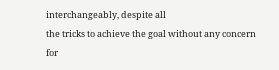interchangeably, despite all
the tricks to achieve the goal without any concern for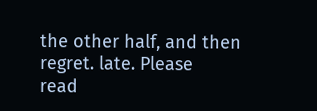the other half, and then regret. late. Please
read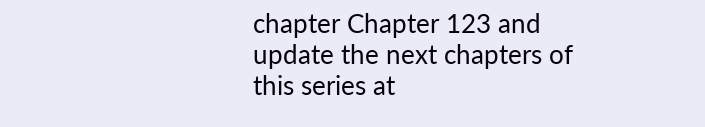chapter Chapter 123 and update the next chapters of this series at